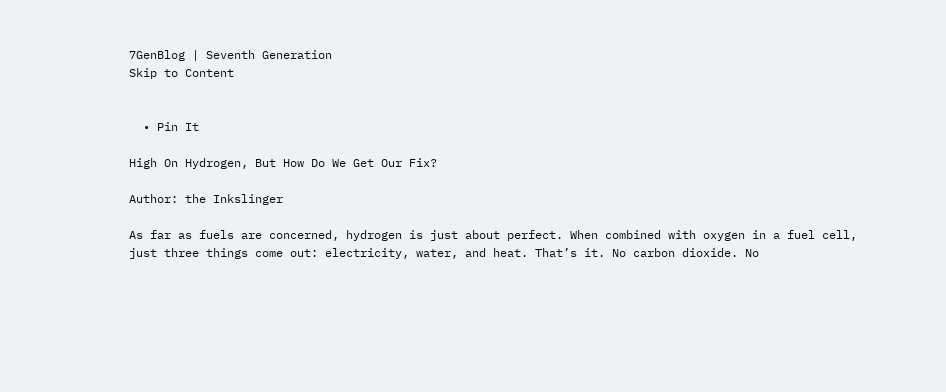7GenBlog | Seventh Generation
Skip to Content


  • Pin It

High On Hydrogen, But How Do We Get Our Fix?

Author: the Inkslinger

As far as fuels are concerned, hydrogen is just about perfect. When combined with oxygen in a fuel cell, just three things come out: electricity, water, and heat. That’s it. No carbon dioxide. No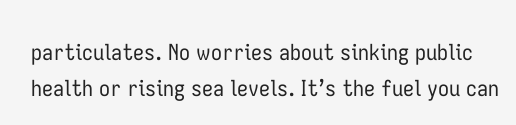particulates. No worries about sinking public health or rising sea levels. It’s the fuel you can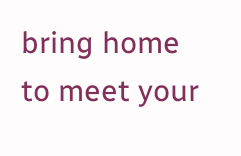bring home to meet your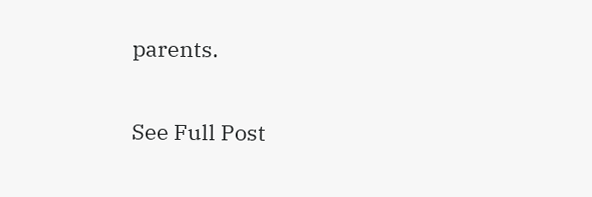parents.

See Full Post